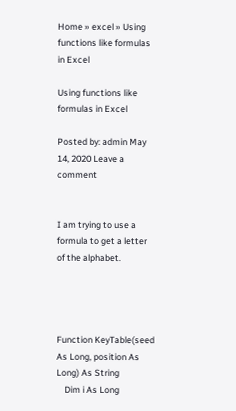Home » excel » Using functions like formulas in Excel

Using functions like formulas in Excel

Posted by: admin May 14, 2020 Leave a comment


I am trying to use a formula to get a letter of the alphabet.




Function KeyTable(seed As Long, position As Long) As String
    Dim i As Long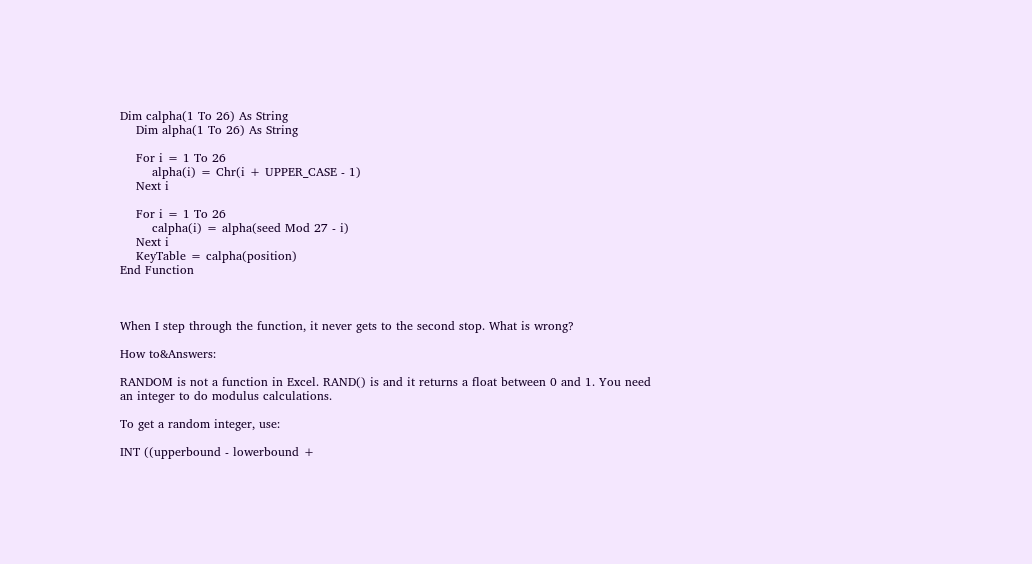Dim calpha(1 To 26) As String
    Dim alpha(1 To 26) As String

    For i = 1 To 26
        alpha(i) = Chr(i + UPPER_CASE - 1)
    Next i

    For i = 1 To 26
        calpha(i) = alpha(seed Mod 27 - i)
    Next i
    KeyTable = calpha(position)
End Function



When I step through the function, it never gets to the second stop. What is wrong?

How to&Answers:

RANDOM is not a function in Excel. RAND() is and it returns a float between 0 and 1. You need an integer to do modulus calculations.

To get a random integer, use:

INT ((upperbound - lowerbound +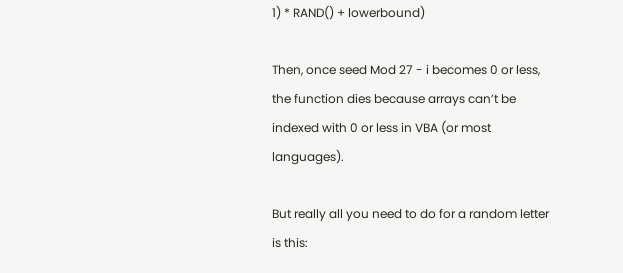1) * RAND() + lowerbound)

Then, once seed Mod 27 - i becomes 0 or less, the function dies because arrays can’t be indexed with 0 or less in VBA (or most languages).

But really all you need to do for a random letter is this: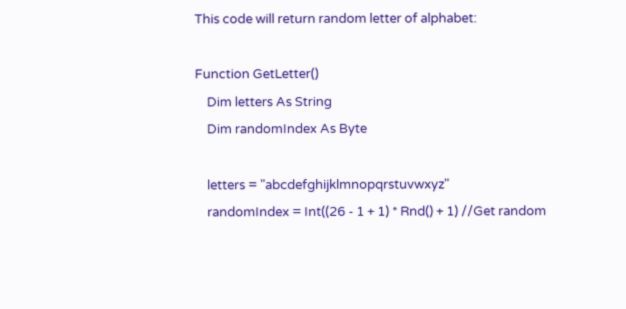This code will return random letter of alphabet:

Function GetLetter()
    Dim letters As String
    Dim randomIndex As Byte

    letters = "abcdefghijklmnopqrstuvwxyz"
    randomIndex = Int((26 - 1 + 1) * Rnd() + 1) //Get random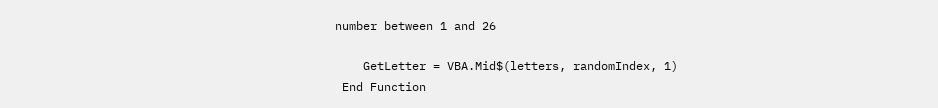number between 1 and 26

    GetLetter = VBA.Mid$(letters, randomIndex, 1)
 End Function